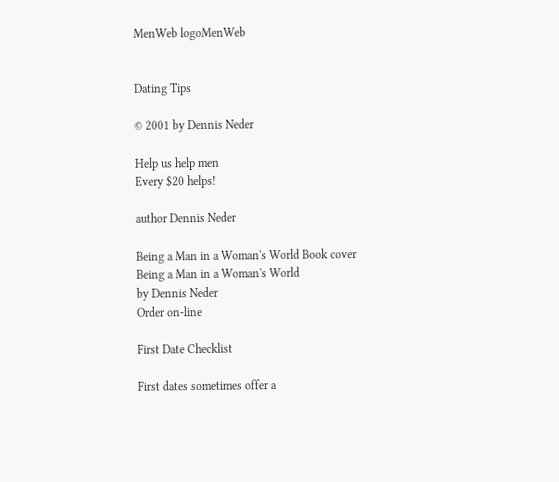MenWeb logoMenWeb


Dating Tips

© 2001 by Dennis Neder

Help us help men
Every $20 helps!

author Dennis Neder

Being a Man in a Woman's World Book cover
Being a Man in a Woman's World
by Dennis Neder
Order on-line

First Date Checklist

First dates sometimes offer a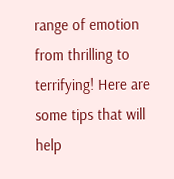range of emotion from thrilling to terrifying! Here are some tips that will help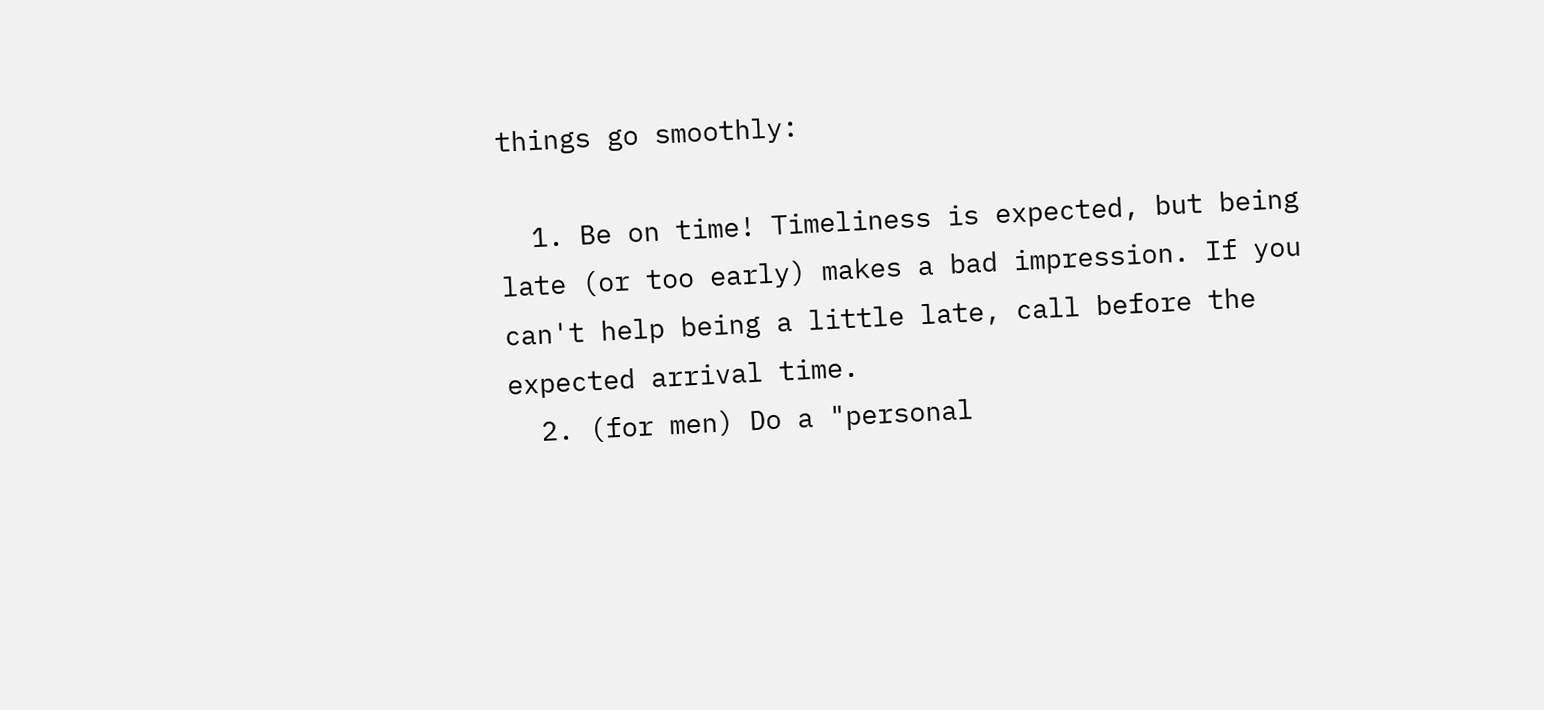things go smoothly:

  1. Be on time! Timeliness is expected, but being late (or too early) makes a bad impression. If you can't help being a little late, call before the expected arrival time.
  2. (for men) Do a "personal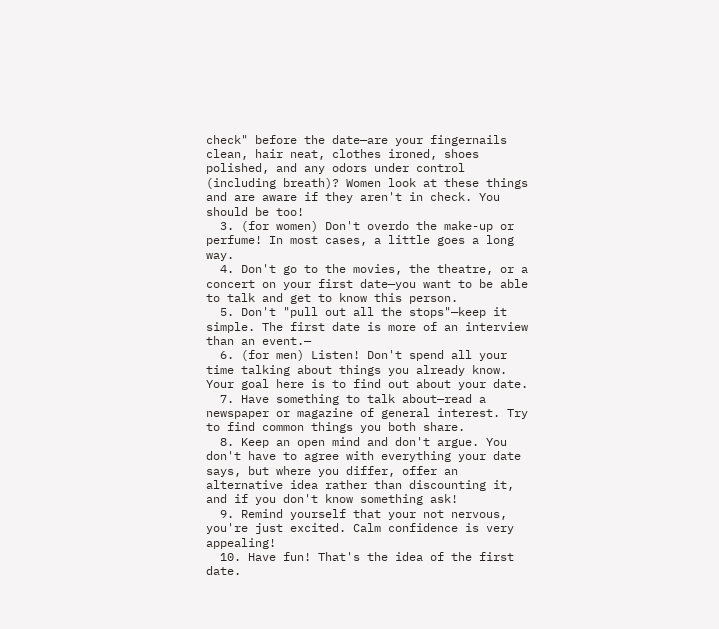check" before the date—are your fingernails clean, hair neat, clothes ironed, shoes polished, and any odors under control (including breath)? Women look at these things and are aware if they aren't in check. You should be too!
  3. (for women) Don't overdo the make-up or perfume! In most cases, a little goes a long way.
  4. Don't go to the movies, the theatre, or a concert on your first date—you want to be able to talk and get to know this person.
  5. Don't "pull out all the stops"—keep it simple. The first date is more of an interview than an event.—
  6. (for men) Listen! Don't spend all your time talking about things you already know. Your goal here is to find out about your date.
  7. Have something to talk about—read a newspaper or magazine of general interest. Try to find common things you both share.
  8. Keep an open mind and don't argue. You don't have to agree with everything your date says, but where you differ, offer an alternative idea rather than discounting it, and if you don't know something ask!
  9. Remind yourself that your not nervous, you're just excited. Calm confidence is very appealing!
  10. Have fun! That's the idea of the first date.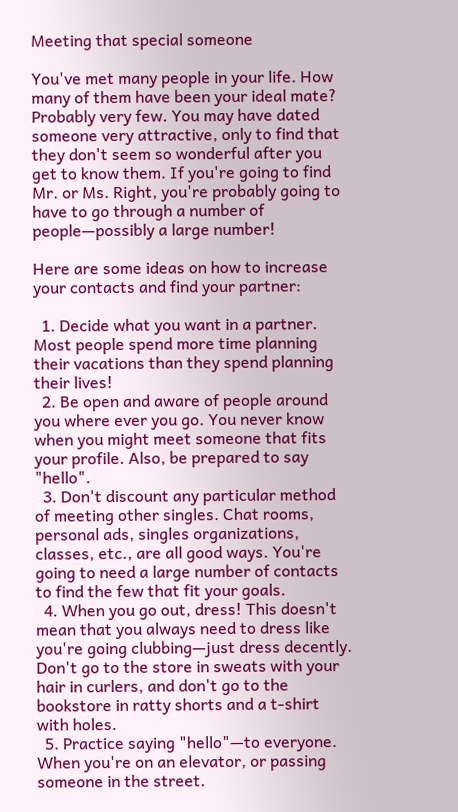Meeting that special someone

You've met many people in your life. How many of them have been your ideal mate? Probably very few. You may have dated someone very attractive, only to find that they don't seem so wonderful after you get to know them. If you're going to find Mr. or Ms. Right, you're probably going to have to go through a number of people—possibly a large number!

Here are some ideas on how to increase your contacts and find your partner:

  1. Decide what you want in a partner. Most people spend more time planning their vacations than they spend planning their lives!
  2. Be open and aware of people around you where ever you go. You never know when you might meet someone that fits your profile. Also, be prepared to say "hello".
  3. Don't discount any particular method of meeting other singles. Chat rooms, personal ads, singles organizations, classes, etc., are all good ways. You're going to need a large number of contacts to find the few that fit your goals.
  4. When you go out, dress! This doesn't mean that you always need to dress like you're going clubbing—just dress decently. Don't go to the store in sweats with your hair in curlers, and don't go to the bookstore in ratty shorts and a t-shirt with holes.
  5. Practice saying "hello"—to everyone. When you're on an elevator, or passing someone in the street.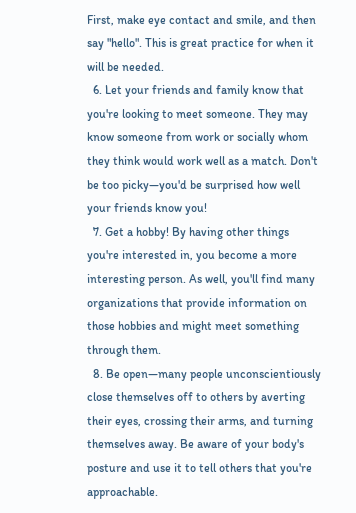First, make eye contact and smile, and then say "hello". This is great practice for when it will be needed.
  6. Let your friends and family know that you're looking to meet someone. They may know someone from work or socially whom they think would work well as a match. Don't be too picky—you'd be surprised how well your friends know you!
  7. Get a hobby! By having other things you're interested in, you become a more interesting person. As well, you'll find many organizations that provide information on those hobbies and might meet something through them.
  8. Be open—many people unconscientiously close themselves off to others by averting their eyes, crossing their arms, and turning themselves away. Be aware of your body's posture and use it to tell others that you're approachable.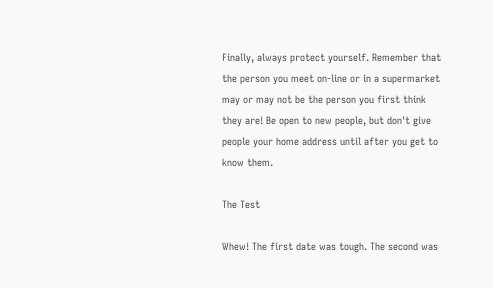Finally, always protect yourself. Remember that the person you meet on-line or in a supermarket may or may not be the person you first think they are! Be open to new people, but don't give people your home address until after you get to know them.

The Test

Whew! The first date was tough. The second was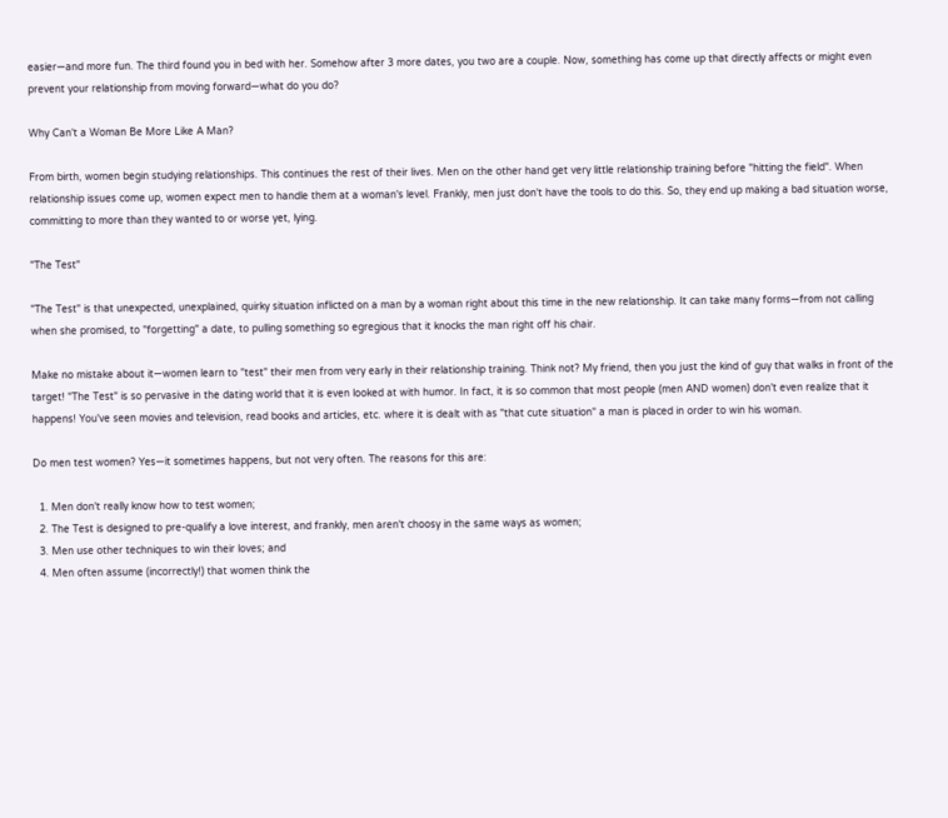easier—and more fun. The third found you in bed with her. Somehow after 3 more dates, you two are a couple. Now, something has come up that directly affects or might even prevent your relationship from moving forward—what do you do?

Why Can't a Woman Be More Like A Man?

From birth, women begin studying relationships. This continues the rest of their lives. Men on the other hand get very little relationship training before "hitting the field". When relationship issues come up, women expect men to handle them at a woman's level. Frankly, men just don't have the tools to do this. So, they end up making a bad situation worse, committing to more than they wanted to or worse yet, lying.

"The Test"

"The Test" is that unexpected, unexplained, quirky situation inflicted on a man by a woman right about this time in the new relationship. It can take many forms—from not calling when she promised, to "forgetting" a date, to pulling something so egregious that it knocks the man right off his chair.

Make no mistake about it—women learn to "test" their men from very early in their relationship training. Think not? My friend, then you just the kind of guy that walks in front of the target! "The Test" is so pervasive in the dating world that it is even looked at with humor. In fact, it is so common that most people (men AND women) don't even realize that it happens! You've seen movies and television, read books and articles, etc. where it is dealt with as "that cute situation" a man is placed in order to win his woman.

Do men test women? Yes—it sometimes happens, but not very often. The reasons for this are:

  1. Men don't really know how to test women;
  2. The Test is designed to pre-qualify a love interest, and frankly, men aren't choosy in the same ways as women;
  3. Men use other techniques to win their loves; and
  4. Men often assume (incorrectly!) that women think the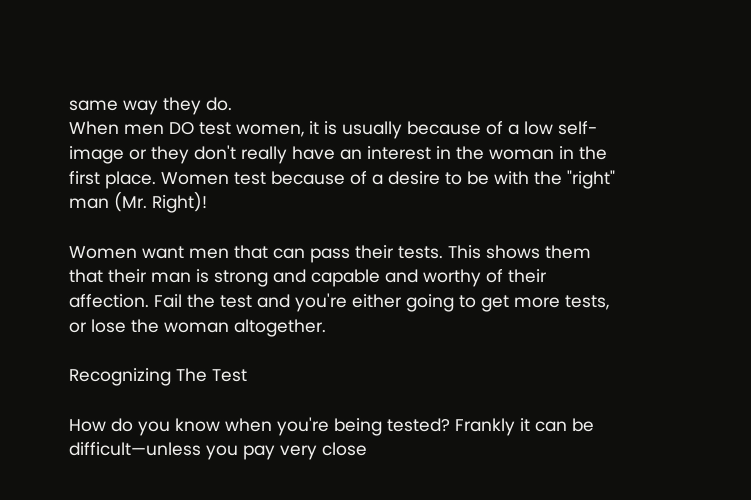same way they do.
When men DO test women, it is usually because of a low self-image or they don't really have an interest in the woman in the first place. Women test because of a desire to be with the "right" man (Mr. Right)!

Women want men that can pass their tests. This shows them that their man is strong and capable and worthy of their affection. Fail the test and you're either going to get more tests, or lose the woman altogether.

Recognizing The Test

How do you know when you're being tested? Frankly it can be difficult—unless you pay very close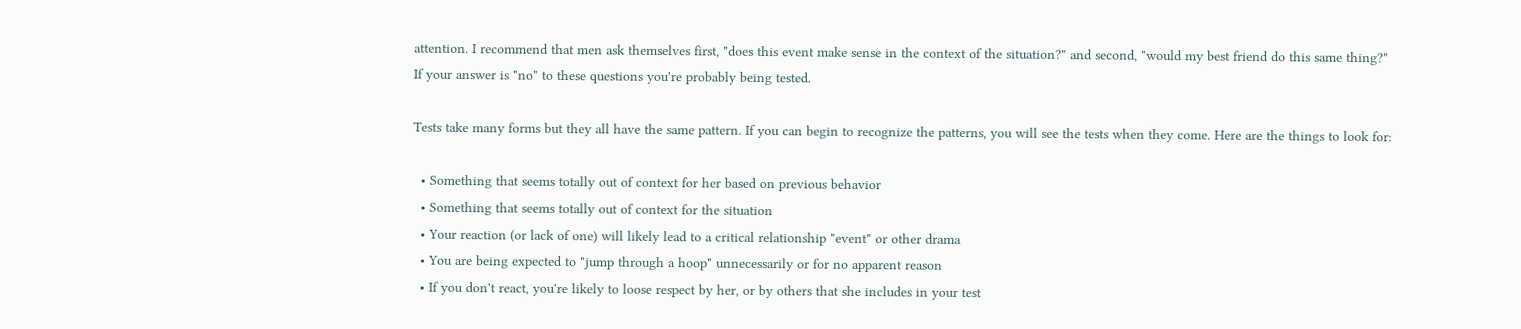attention. I recommend that men ask themselves first, "does this event make sense in the context of the situation?" and second, "would my best friend do this same thing?" If your answer is "no" to these questions you're probably being tested.

Tests take many forms but they all have the same pattern. If you can begin to recognize the patterns, you will see the tests when they come. Here are the things to look for:

  • Something that seems totally out of context for her based on previous behavior
  • Something that seems totally out of context for the situation
  • Your reaction (or lack of one) will likely lead to a critical relationship "event" or other drama
  • You are being expected to "jump through a hoop" unnecessarily or for no apparent reason
  • If you don't react, you're likely to loose respect by her, or by others that she includes in your test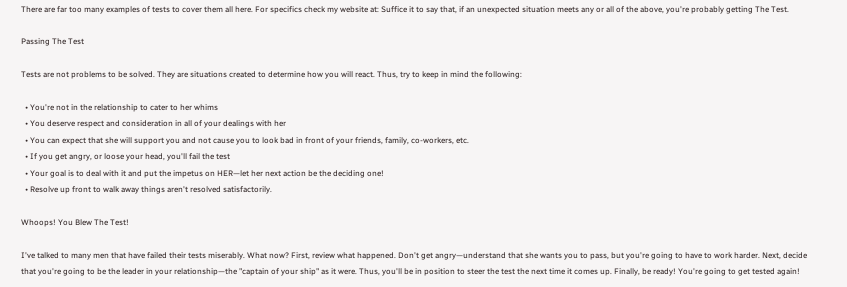There are far too many examples of tests to cover them all here. For specifics check my website at: Suffice it to say that, if an unexpected situation meets any or all of the above, you're probably getting The Test.

Passing The Test

Tests are not problems to be solved. They are situations created to determine how you will react. Thus, try to keep in mind the following:

  • You're not in the relationship to cater to her whims
  • You deserve respect and consideration in all of your dealings with her
  • You can expect that she will support you and not cause you to look bad in front of your friends, family, co-workers, etc.
  • If you get angry, or loose your head, you'll fail the test
  • Your goal is to deal with it and put the impetus on HER—let her next action be the deciding one!
  • Resolve up front to walk away things aren't resolved satisfactorily.

Whoops! You Blew The Test!

I've talked to many men that have failed their tests miserably. What now? First, review what happened. Don't get angry—understand that she wants you to pass, but you're going to have to work harder. Next, decide that you're going to be the leader in your relationship—the "captain of your ship" as it were. Thus, you'll be in position to steer the test the next time it comes up. Finally, be ready! You're going to get tested again!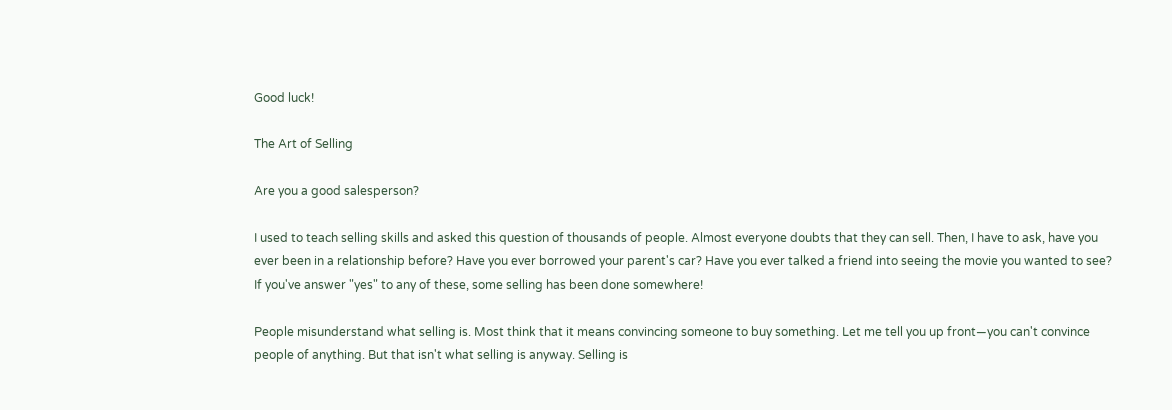Good luck!

The Art of Selling

Are you a good salesperson?

I used to teach selling skills and asked this question of thousands of people. Almost everyone doubts that they can sell. Then, I have to ask, have you ever been in a relationship before? Have you ever borrowed your parent's car? Have you ever talked a friend into seeing the movie you wanted to see? If you've answer "yes" to any of these, some selling has been done somewhere!

People misunderstand what selling is. Most think that it means convincing someone to buy something. Let me tell you up front—you can't convince people of anything. But that isn't what selling is anyway. Selling is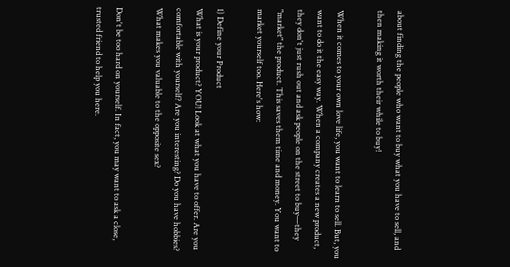about finding the people who want to buy what you have to sell, and then making it worth their while to buy!

When it comes to your own love life, you want to learn to sell. But, you want to do it the easy way. When a company creates a new product, they don't just rush out and ask people on the street to buy—they "market" the product. This saves them time and money. You want to market yourself too. Here's how:

1) Define your Product
What is your product? YOU! Look at what you have to offer. Are you comfortable with yourself? Are you interesting? Do you have hobbies? What makes you valuable to the opposite sex?

Don't be too hard on yourself. In fact, you may want to ask a close, trusted friend to help you here.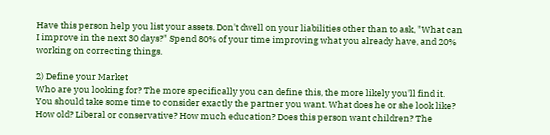Have this person help you list your assets. Don't dwell on your liabilities other than to ask, "What can I improve in the next 30 days?" Spend 80% of your time improving what you already have, and 20% working on correcting things.

2) Define your Market
Who are you looking for? The more specifically you can define this, the more likely you'll find it. You should take some time to consider exactly the partner you want. What does he or she look like? How old? Liberal or conservative? How much education? Does this person want children? The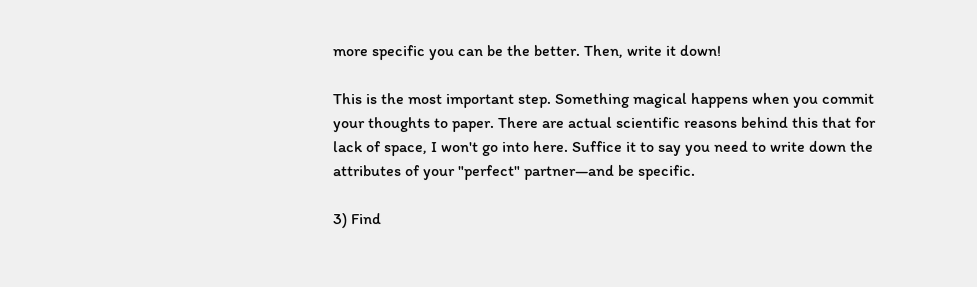more specific you can be the better. Then, write it down!

This is the most important step. Something magical happens when you commit your thoughts to paper. There are actual scientific reasons behind this that for lack of space, I won't go into here. Suffice it to say you need to write down the attributes of your "perfect" partner—and be specific.

3) Find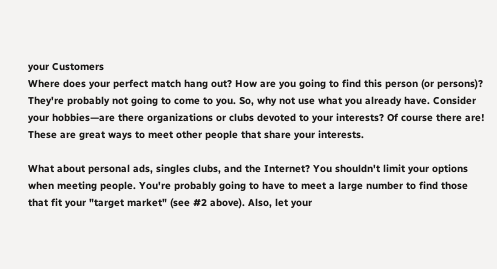your Customers
Where does your perfect match hang out? How are you going to find this person (or persons)? They're probably not going to come to you. So, why not use what you already have. Consider your hobbies—are there organizations or clubs devoted to your interests? Of course there are! These are great ways to meet other people that share your interests.

What about personal ads, singles clubs, and the Internet? You shouldn't limit your options when meeting people. You're probably going to have to meet a large number to find those that fit your "target market" (see #2 above). Also, let your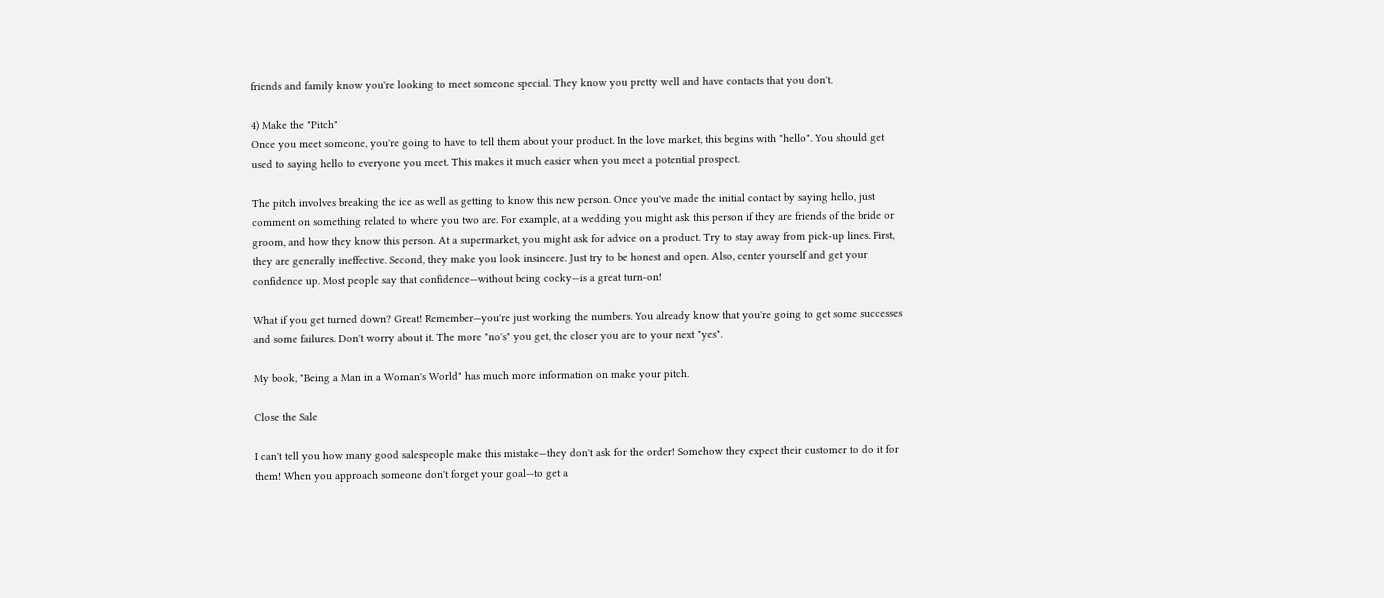friends and family know you're looking to meet someone special. They know you pretty well and have contacts that you don't.

4) Make the "Pitch"
Once you meet someone, you're going to have to tell them about your product. In the love market, this begins with "hello". You should get used to saying hello to everyone you meet. This makes it much easier when you meet a potential prospect.

The pitch involves breaking the ice as well as getting to know this new person. Once you've made the initial contact by saying hello, just comment on something related to where you two are. For example, at a wedding you might ask this person if they are friends of the bride or groom, and how they know this person. At a supermarket, you might ask for advice on a product. Try to stay away from pick-up lines. First, they are generally ineffective. Second, they make you look insincere. Just try to be honest and open. Also, center yourself and get your confidence up. Most people say that confidence—without being cocky—is a great turn-on!

What if you get turned down? Great! Remember—you're just working the numbers. You already know that you're going to get some successes and some failures. Don't worry about it. The more "no's" you get, the closer you are to your next "yes".

My book, "Being a Man in a Woman's World" has much more information on make your pitch.

Close the Sale

I can't tell you how many good salespeople make this mistake—they don't ask for the order! Somehow they expect their customer to do it for them! When you approach someone don't forget your goal—to get a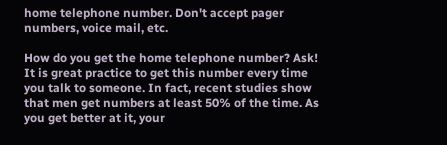home telephone number. Don't accept pager numbers, voice mail, etc.

How do you get the home telephone number? Ask! It is great practice to get this number every time you talk to someone. In fact, recent studies show that men get numbers at least 50% of the time. As you get better at it, your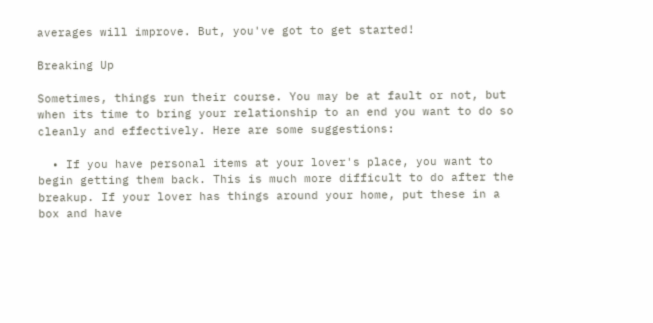averages will improve. But, you've got to get started!

Breaking Up

Sometimes, things run their course. You may be at fault or not, but when its time to bring your relationship to an end you want to do so cleanly and effectively. Here are some suggestions:

  • If you have personal items at your lover's place, you want to begin getting them back. This is much more difficult to do after the breakup. If your lover has things around your home, put these in a box and have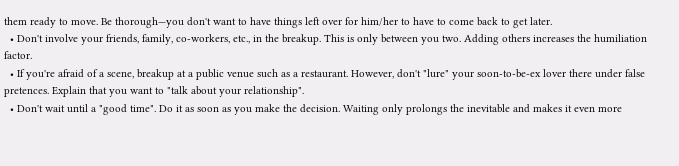them ready to move. Be thorough—you don't want to have things left over for him/her to have to come back to get later.
  • Don't involve your friends, family, co-workers, etc., in the breakup. This is only between you two. Adding others increases the humiliation factor.
  • If you're afraid of a scene, breakup at a public venue such as a restaurant. However, don't "lure" your soon-to-be-ex lover there under false pretences. Explain that you want to "talk about your relationship".
  • Don't wait until a "good time". Do it as soon as you make the decision. Waiting only prolongs the inevitable and makes it even more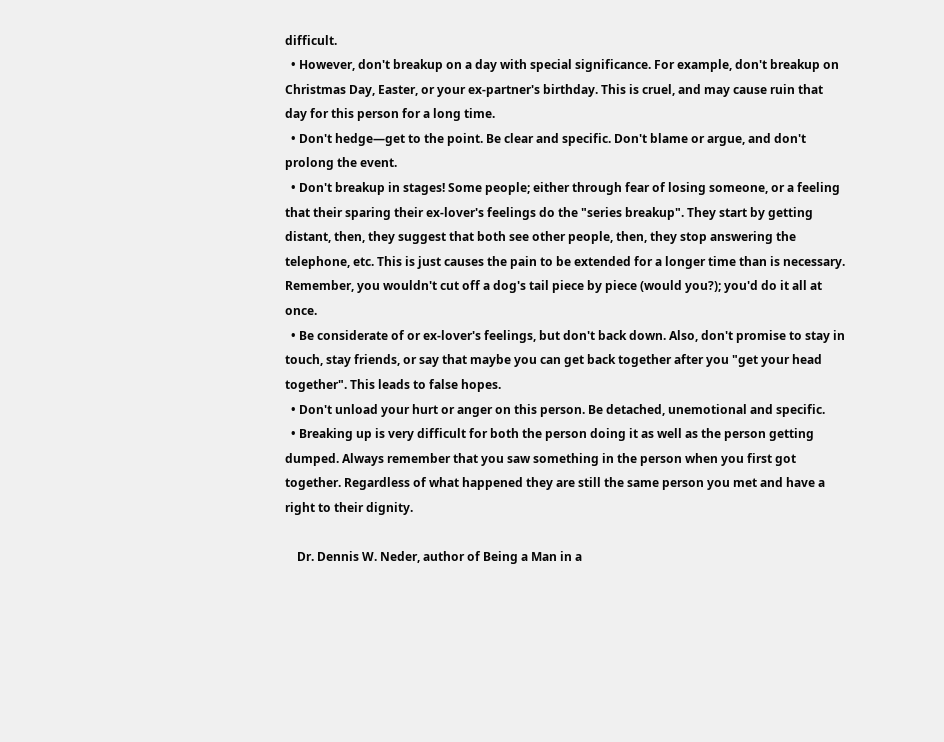difficult.
  • However, don't breakup on a day with special significance. For example, don't breakup on Christmas Day, Easter, or your ex-partner's birthday. This is cruel, and may cause ruin that day for this person for a long time.
  • Don't hedge—get to the point. Be clear and specific. Don't blame or argue, and don't prolong the event.
  • Don't breakup in stages! Some people; either through fear of losing someone, or a feeling that their sparing their ex-lover's feelings do the "series breakup". They start by getting distant, then, they suggest that both see other people, then, they stop answering the telephone, etc. This is just causes the pain to be extended for a longer time than is necessary. Remember, you wouldn't cut off a dog's tail piece by piece (would you?); you'd do it all at once.
  • Be considerate of or ex-lover's feelings, but don't back down. Also, don't promise to stay in touch, stay friends, or say that maybe you can get back together after you "get your head together". This leads to false hopes.
  • Don't unload your hurt or anger on this person. Be detached, unemotional and specific.
  • Breaking up is very difficult for both the person doing it as well as the person getting dumped. Always remember that you saw something in the person when you first got together. Regardless of what happened they are still the same person you met and have a right to their dignity.

    Dr. Dennis W. Neder, author of Being a Man in a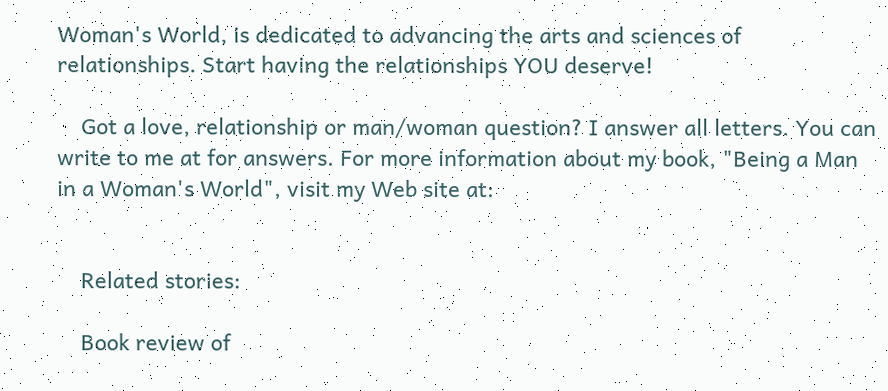Woman's World, is dedicated to advancing the arts and sciences of relationships. Start having the relationships YOU deserve!

    Got a love, relationship or man/woman question? I answer all letters. You can write to me at for answers. For more information about my book, "Being a Man in a Woman's World", visit my Web site at:


    Related stories:

    Book review of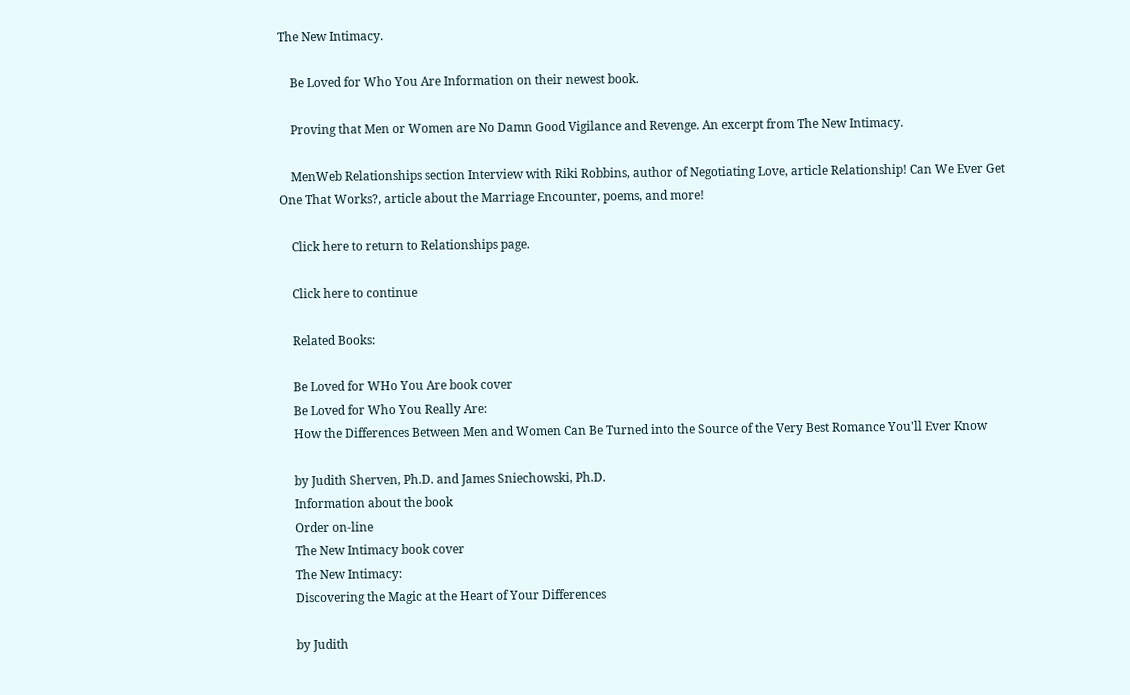The New Intimacy.

    Be Loved for Who You Are Information on their newest book.

    Proving that Men or Women are No Damn Good Vigilance and Revenge. An excerpt from The New Intimacy.

    MenWeb Relationships section Interview with Riki Robbins, author of Negotiating Love, article Relationship! Can We Ever Get One That Works?, article about the Marriage Encounter, poems, and more!

    Click here to return to Relationships page.

    Click here to continue

    Related Books:

    Be Loved for WHo You Are book cover
    Be Loved for Who You Really Are:
    How the Differences Between Men and Women Can Be Turned into the Source of the Very Best Romance You'll Ever Know

    by Judith Sherven, Ph.D. and James Sniechowski, Ph.D.
    Information about the book
    Order on-line
    The New Intimacy book cover
    The New Intimacy:
    Discovering the Magic at the Heart of Your Differences

    by Judith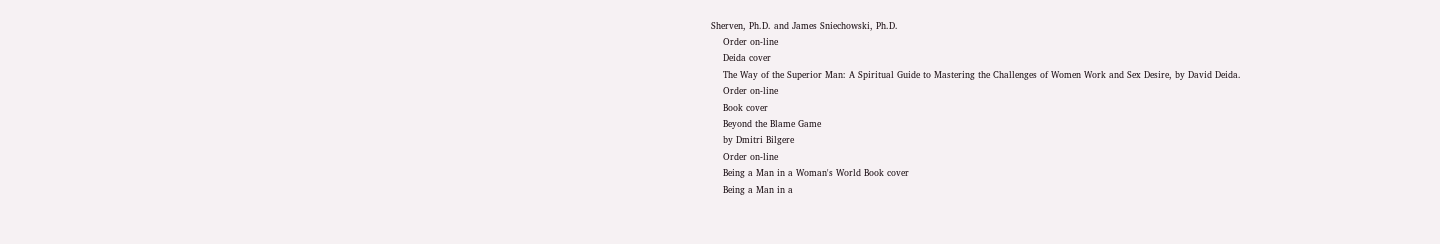Sherven, Ph.D. and James Sniechowski, Ph.D.
    Order on-line
    Deida cover
    The Way of the Superior Man: A Spiritual Guide to Mastering the Challenges of Women Work and Sex Desire, by David Deida.
    Order on-line
    Book cover
    Beyond the Blame Game
    by Dmitri Bilgere
    Order on-line
    Being a Man in a Woman's World Book cover
    Being a Man in a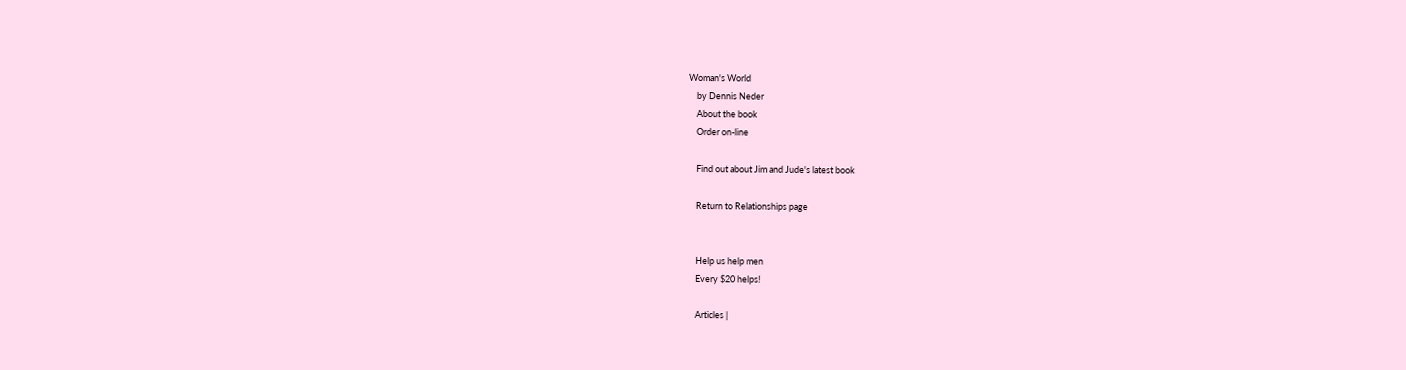Woman's World
    by Dennis Neder
    About the book
    Order on-line

    Find out about Jim and Jude's latest book

    Return to Relationships page


    Help us help men
    Every $20 helps!

    Articles |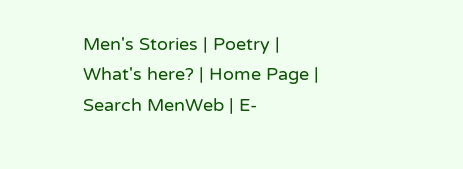Men's Stories | Poetry | What's here? | Home Page | Search MenWeb | E-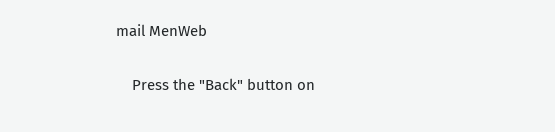mail MenWeb

    Press the "Back" button on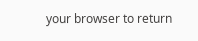your browser to return